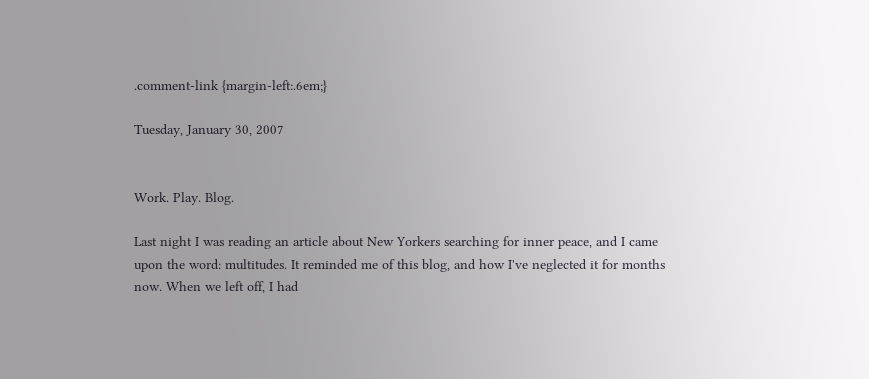.comment-link {margin-left:.6em;}

Tuesday, January 30, 2007


Work. Play. Blog.

Last night I was reading an article about New Yorkers searching for inner peace, and I came upon the word: multitudes. It reminded me of this blog, and how I've neglected it for months now. When we left off, I had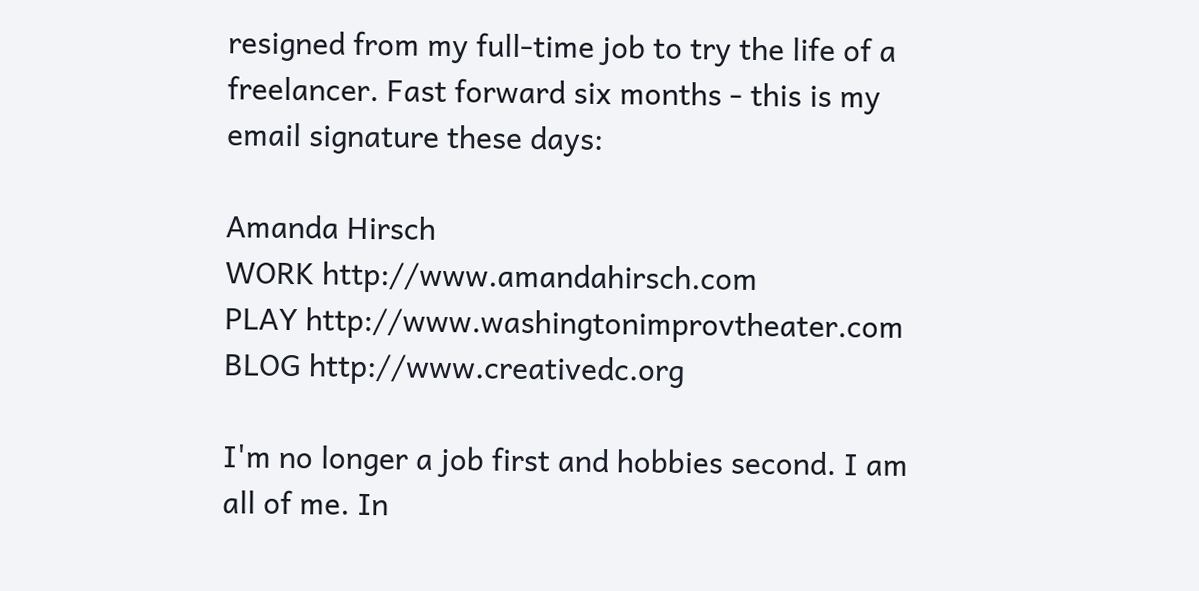resigned from my full-time job to try the life of a freelancer. Fast forward six months - this is my email signature these days:

Amanda Hirsch
WORK http://www.amandahirsch.com
PLAY http://www.washingtonimprovtheater.com
BLOG http://www.creativedc.org

I'm no longer a job first and hobbies second. I am all of me. In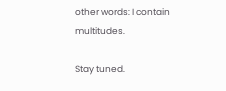other words: I contain multitudes.

Stay tuned.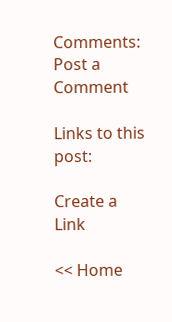Comments: Post a Comment

Links to this post:

Create a Link

<< Home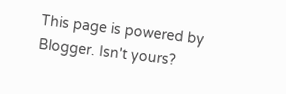This page is powered by Blogger. Isn't yours?